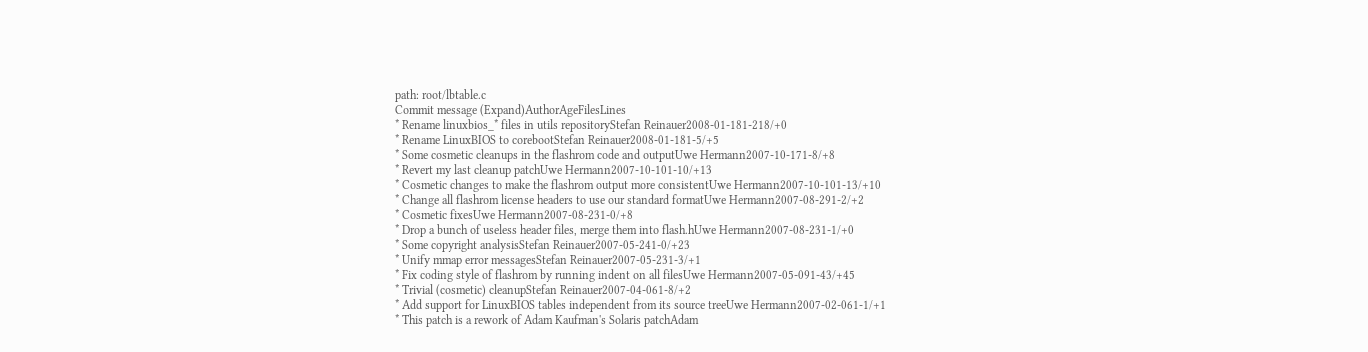path: root/lbtable.c
Commit message (Expand)AuthorAgeFilesLines
* Rename linuxbios_* files in utils repositoryStefan Reinauer2008-01-181-218/+0
* Rename LinuxBIOS to corebootStefan Reinauer2008-01-181-5/+5
* Some cosmetic cleanups in the flashrom code and outputUwe Hermann2007-10-171-8/+8
* Revert my last cleanup patchUwe Hermann2007-10-101-10/+13
* Cosmetic changes to make the flashrom output more consistentUwe Hermann2007-10-101-13/+10
* Change all flashrom license headers to use our standard formatUwe Hermann2007-08-291-2/+2
* Cosmetic fixesUwe Hermann2007-08-231-0/+8
* Drop a bunch of useless header files, merge them into flash.hUwe Hermann2007-08-231-1/+0
* Some copyright analysisStefan Reinauer2007-05-241-0/+23
* Unify mmap error messagesStefan Reinauer2007-05-231-3/+1
* Fix coding style of flashrom by running indent on all filesUwe Hermann2007-05-091-43/+45
* Trivial (cosmetic) cleanupStefan Reinauer2007-04-061-8/+2
* Add support for LinuxBIOS tables independent from its source treeUwe Hermann2007-02-061-1/+1
* This patch is a rework of Adam Kaufman's Solaris patchAdam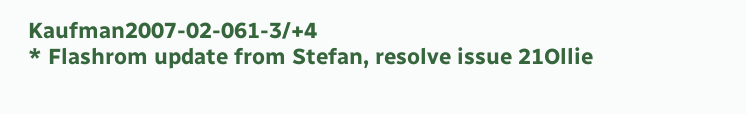Kaufman2007-02-061-3/+4
* Flashrom update from Stefan, resolve issue 21Ollie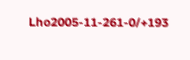Lho2005-11-261-0/+193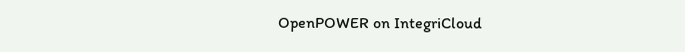OpenPOWER on IntegriCloud